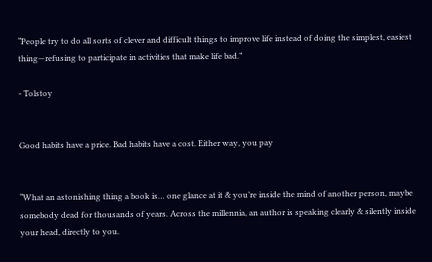“People try to do all sorts of clever and difficult things to improve life instead of doing the simplest, easiest thing—refusing to participate in activities that make life bad.”

- Tolstoy


Good habits have a price. Bad habits have a cost. Either way, you pay


“What an astonishing thing a book is… one glance at it & you’re inside the mind of another person, maybe somebody dead for thousands of years. Across the millennia, an author is speaking clearly & silently inside your head, directly to you.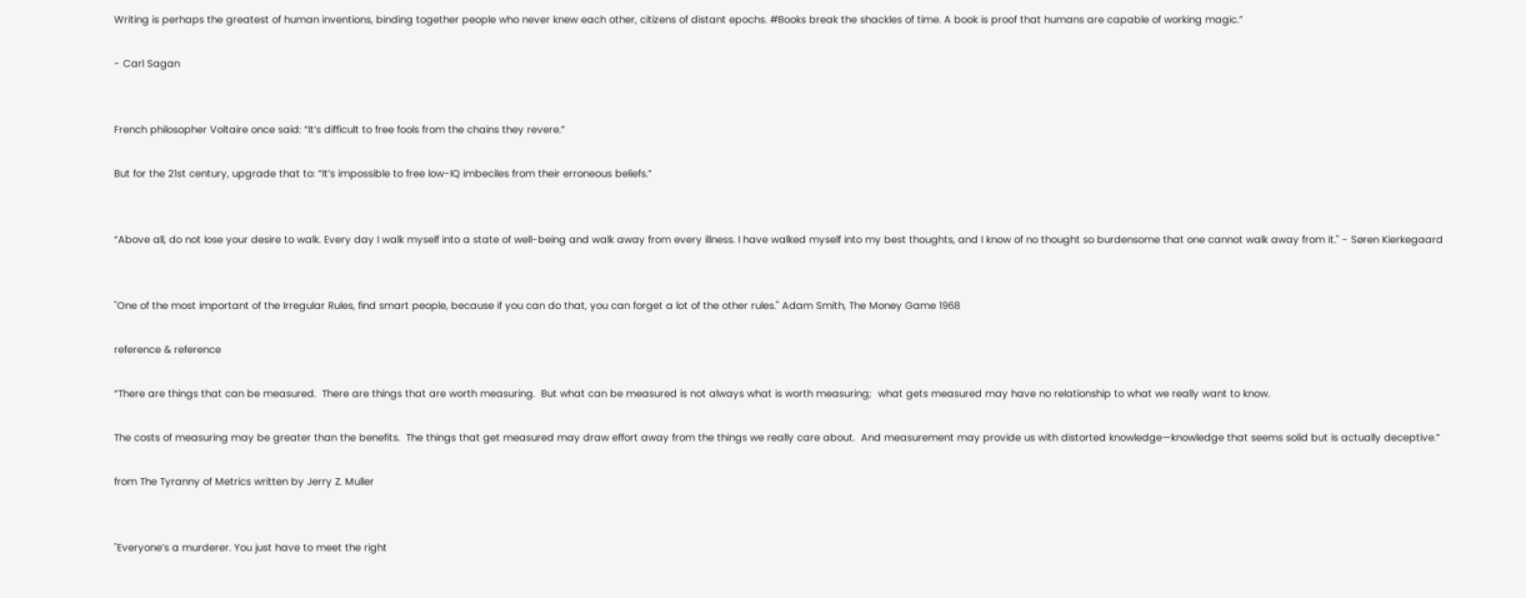Writing is perhaps the greatest of human inventions, binding together people who never knew each other, citizens of distant epochs. #Books break the shackles of time. A book is proof that humans are capable of working magic.”

- Carl Sagan


French philosopher Voltaire once said: “It’s difficult to free fools from the chains they revere.”

But for the 21st century, upgrade that to: “It’s impossible to free low-IQ imbeciles from their erroneous beliefs.”


“Above all, do not lose your desire to walk. Every day I walk myself into a state of well-being and walk away from every illness. I have walked myself into my best thoughts, and I know of no thought so burdensome that one cannot walk away from it." - Søren Kierkegaard


"One of the most important of the Irregular Rules, find smart people, because if you can do that, you can forget a lot of the other rules." Adam Smith, The Money Game 1968

reference & reference

“There are things that can be measured.  There are things that are worth measuring.  But what can be measured is not always what is worth measuring;  what gets measured may have no relationship to what we really want to know.

The costs of measuring may be greater than the benefits.  The things that get measured may draw effort away from the things we really care about.  And measurement may provide us with distorted knowledge—knowledge that seems solid but is actually deceptive.”

from The Tyranny of Metrics written by Jerry Z. Muller


"Everyone’s a murderer. You just have to meet the right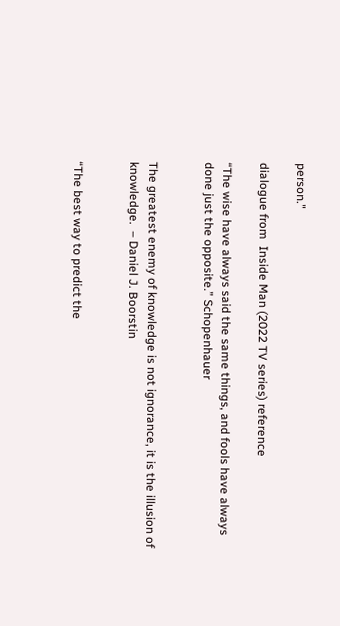person."

dialogue from  Inside Man (2022 TV series) reference

“The wise have always said the same things, and fools have always done just the opposite.” Schopenhauer


The greatest enemy of knowledge is not ignorance, it is the illusion of knowledge.  – Daniel J. Boorstin


“The best way to predict the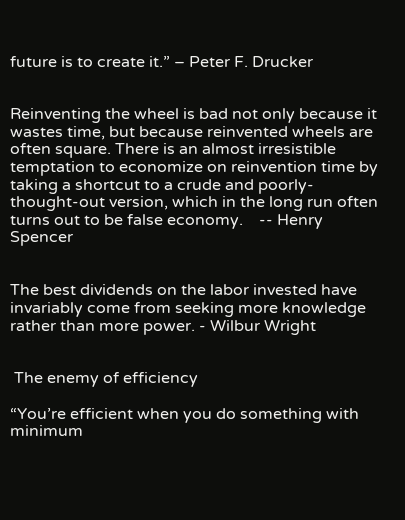future is to create it.” – Peter F. Drucker


Reinventing the wheel is bad not only because it wastes time, but because reinvented wheels are often square. There is an almost irresistible temptation to economize on reinvention time by taking a shortcut to a crude and poorly-thought-out version, which in the long run often turns out to be false economy.    -- Henry Spencer


The best dividends on the labor invested have invariably come from seeking more knowledge rather than more power. - Wilbur Wright


 The enemy of efficiency

“You’re efficient when you do something with minimum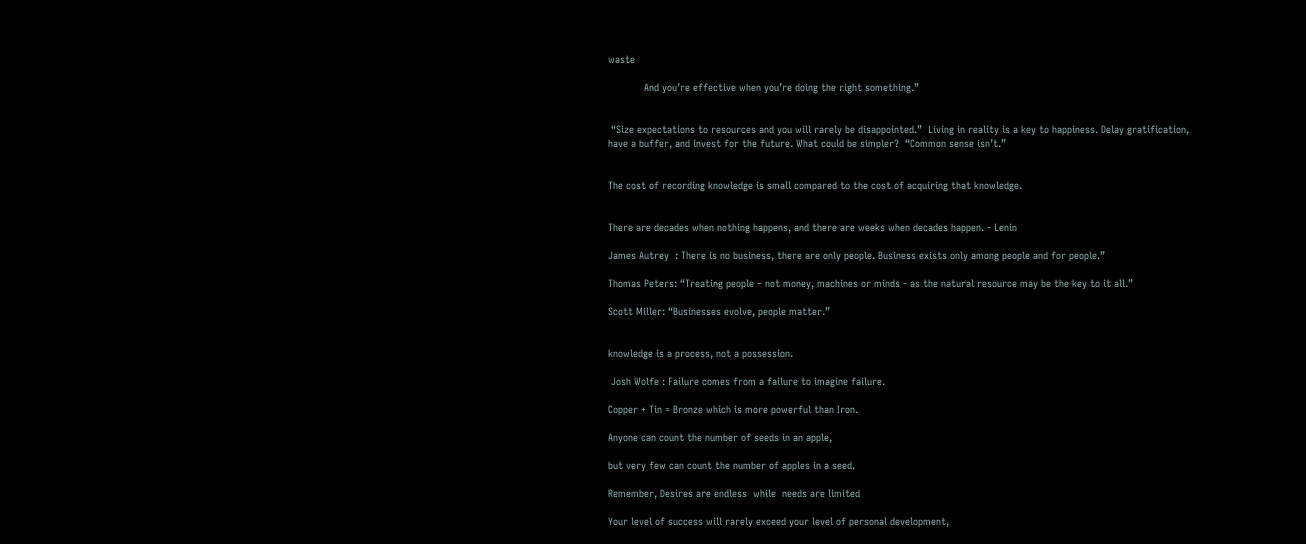waste

            And you’re effective when you’re doing the right something.”


 “Size expectations to resources and you will rarely be disappointed.”  Living in reality is a key to happiness. Delay gratification, have a buffer, and invest for the future. What could be simpler?  “Common sense isn’t.”


The cost of recording knowledge is small compared to the cost of acquiring that knowledge.


There are decades when nothing happens, and there are weeks when decades happen. - Lenin

James Autrey  : There is no business, there are only people. Business exists only among people and for people.”

Thomas Peters: “Treating people – not money, machines or minds - as the natural resource may be the key to it all.”

Scott Miller: “Businesses evolve, people matter.”


knowledge is a process, not a possession.

 Josh Wolfe : Failure comes from a failure to imagine failure.

Copper + Tin = Bronze which is more powerful than Iron.

Anyone can count the number of seeds in an apple,

but very few can count the number of apples in a seed.

Remember, Desires are endless  while  needs are limited

Your level of success will rarely exceed your level of personal development,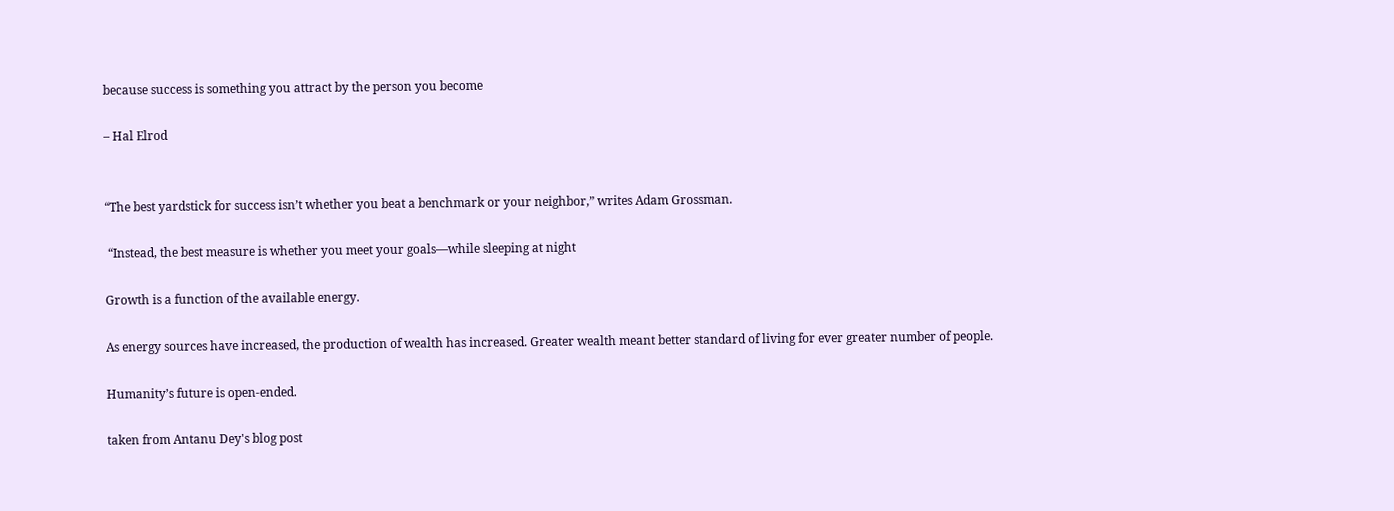because success is something you attract by the person you become

– Hal Elrod


“The best yardstick for success isn’t whether you beat a benchmark or your neighbor,” writes Adam Grossman.

 “Instead, the best measure is whether you meet your goals—while sleeping at night

Growth is a function of the available energy.

As energy sources have increased, the production of wealth has increased. Greater wealth meant better standard of living for ever greater number of people.

Humanity’s future is open-ended.

taken from Antanu Dey's blog post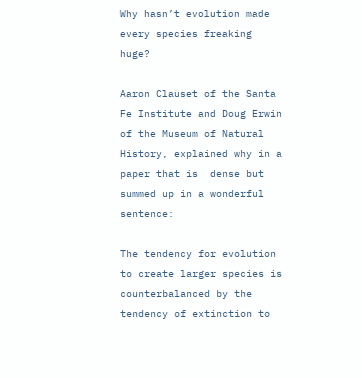Why hasn’t evolution made every species freaking huge?

Aaron Clauset of the Santa Fe Institute and Doug Erwin of the Museum of Natural History, explained why in a paper that is  dense but summed up in a wonderful sentence:

The tendency for evolution to create larger species is counterbalanced by the tendency of extinction to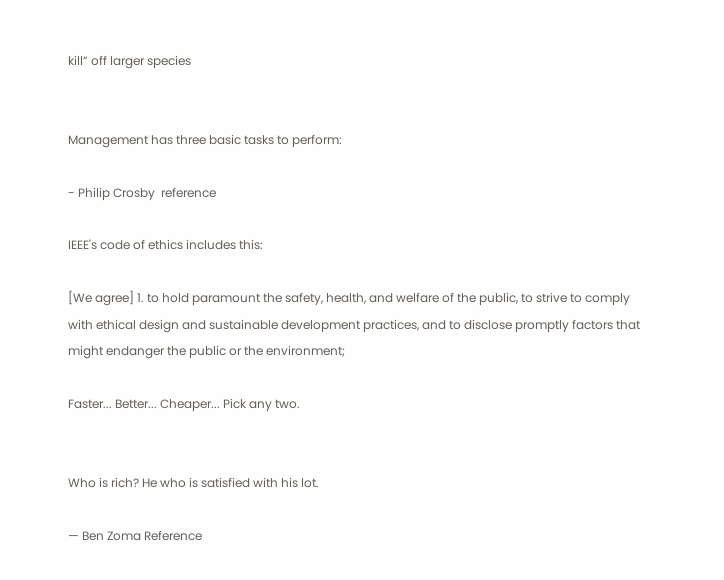kill” off larger species


Management has three basic tasks to perform:

- Philip Crosby  reference

IEEE's code of ethics includes this:

[We agree] 1. to hold paramount the safety, health, and welfare of the public, to strive to comply with ethical design and sustainable development practices, and to disclose promptly factors that might endanger the public or the environment;

Faster... Better... Cheaper... Pick any two.


Who is rich? He who is satisfied with his lot.

— Ben Zoma Reference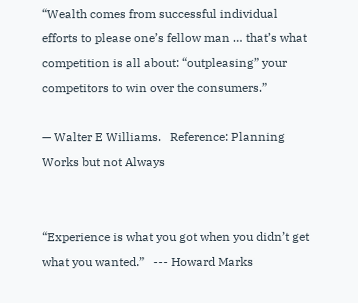“Wealth comes from successful individual efforts to please one’s fellow man … that’s what competition is all about: “outpleasing” your competitors to win over the consumers.”

— Walter E Williams.   Reference: Planning Works but not Always


“Experience is what you got when you didn’t get what you wanted.”   --- Howard Marks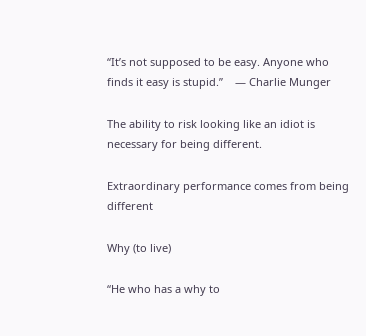“It’s not supposed to be easy. Anyone who finds it easy is stupid.”    — Charlie Munger

The ability to risk looking like an idiot is necessary for being different.

Extraordinary performance comes from being different

Why (to live)

“He who has a why to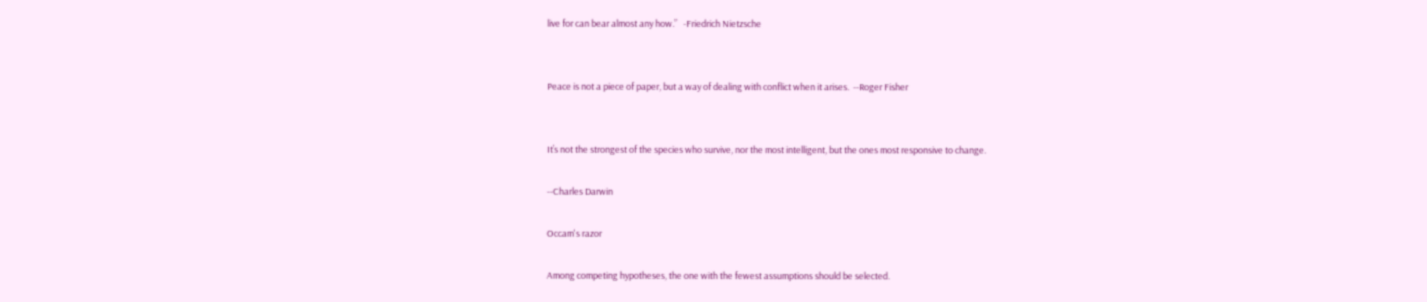live for can bear almost any how.”   -Friedrich Nietzsche


Peace is not a piece of paper, but a way of dealing with conflict when it arises.  --Roger Fisher


It’s not the strongest of the species who survive, nor the most intelligent, but the ones most responsive to change.

--Charles Darwin

Occam's razor

Among competing hypotheses, the one with the fewest assumptions should be selected.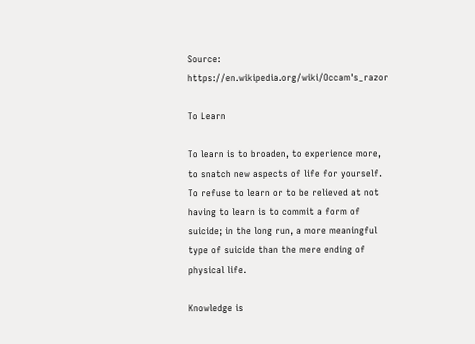Source: https://en.wikipedia.org/wiki/Occam's_razor

To Learn

To learn is to broaden, to experience more, to snatch new aspects of life for yourself. To refuse to learn or to be relieved at not having to learn is to commit a form of suicide; in the long run, a more meaningful type of suicide than the mere ending of physical life.

Knowledge is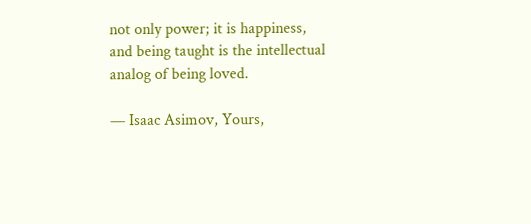not only power; it is happiness, and being taught is the intellectual analog of being loved.

— Isaac Asimov, Yours,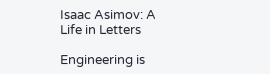Isaac Asimov: A Life in Letters

Engineering is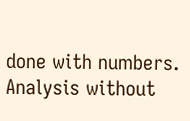done with numbers. Analysis without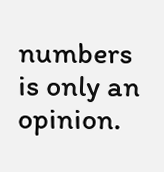numbers is only an opinion.